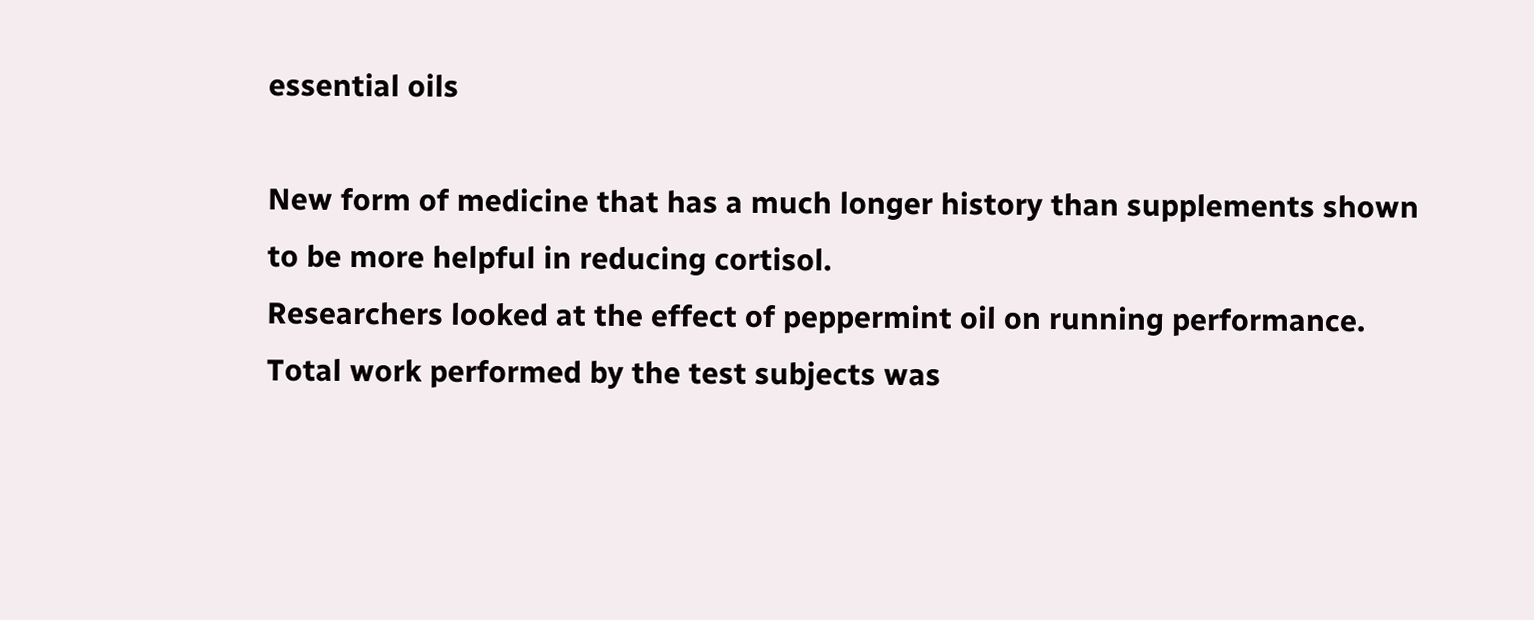essential oils

New form of medicine that has a much longer history than supplements shown to be more helpful in reducing cortisol.
Researchers looked at the effect of peppermint oil on running performance. Total work performed by the test subjects was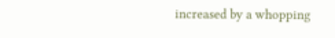increased by a whopping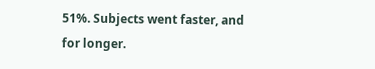51%. Subjects went faster, and for longer.